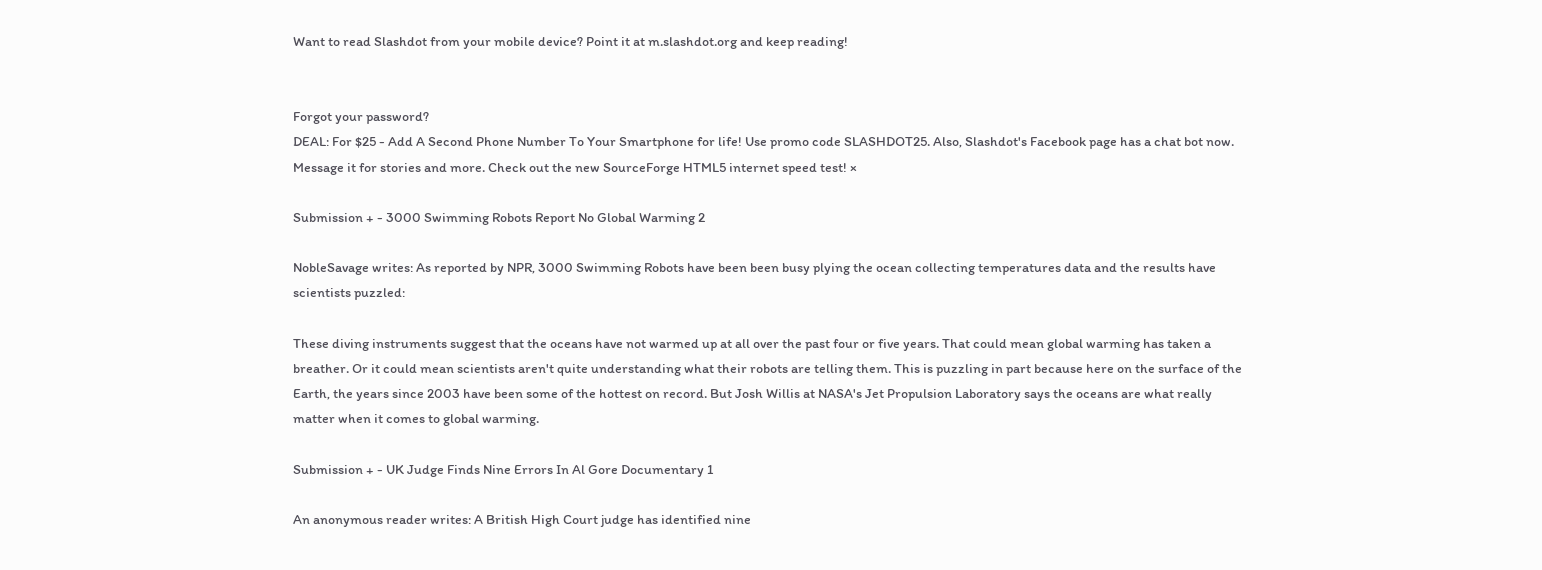Want to read Slashdot from your mobile device? Point it at m.slashdot.org and keep reading!


Forgot your password?
DEAL: For $25 - Add A Second Phone Number To Your Smartphone for life! Use promo code SLASHDOT25. Also, Slashdot's Facebook page has a chat bot now. Message it for stories and more. Check out the new SourceForge HTML5 internet speed test! ×

Submission + - 3000 Swimming Robots Report No Global Warming 2

NobleSavage writes: As reported by NPR, 3000 Swimming Robots have been been busy plying the ocean collecting temperatures data and the results have scientists puzzled:

These diving instruments suggest that the oceans have not warmed up at all over the past four or five years. That could mean global warming has taken a breather. Or it could mean scientists aren't quite understanding what their robots are telling them. This is puzzling in part because here on the surface of the Earth, the years since 2003 have been some of the hottest on record. But Josh Willis at NASA's Jet Propulsion Laboratory says the oceans are what really matter when it comes to global warming.

Submission + - UK Judge Finds Nine Errors In Al Gore Documentary 1

An anonymous reader writes: A British High Court judge has identified nine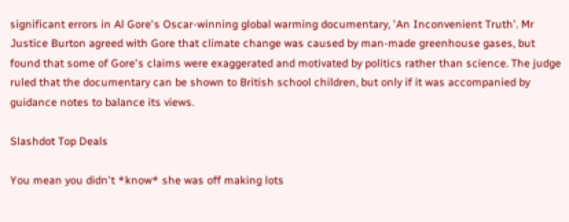significant errors in Al Gore's Oscar-winning global warming documentary, 'An Inconvenient Truth'. Mr Justice Burton agreed with Gore that climate change was caused by man-made greenhouse gases, but found that some of Gore's claims were exaggerated and motivated by politics rather than science. The judge ruled that the documentary can be shown to British school children, but only if it was accompanied by guidance notes to balance its views.

Slashdot Top Deals

You mean you didn't *know* she was off making lots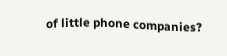of little phone companies?